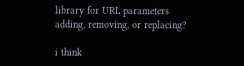library for URL parameters adding, removing, or replacing?

i think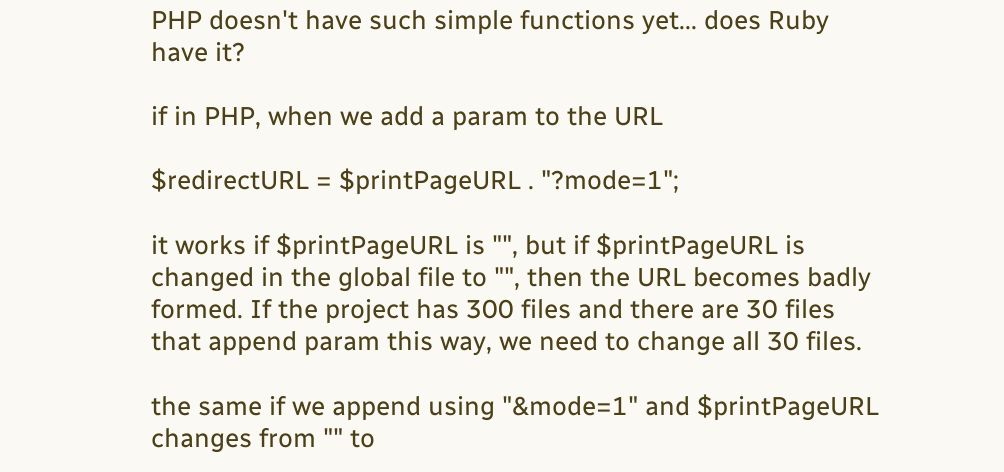PHP doesn't have such simple functions yet... does Ruby have it?

if in PHP, when we add a param to the URL

$redirectURL = $printPageURL . "?mode=1";

it works if $printPageURL is "", but if $printPageURL is changed in the global file to "", then the URL becomes badly formed. If the project has 300 files and there are 30 files that append param this way, we need to change all 30 files.

the same if we append using "&mode=1" and $printPageURL changes from "" to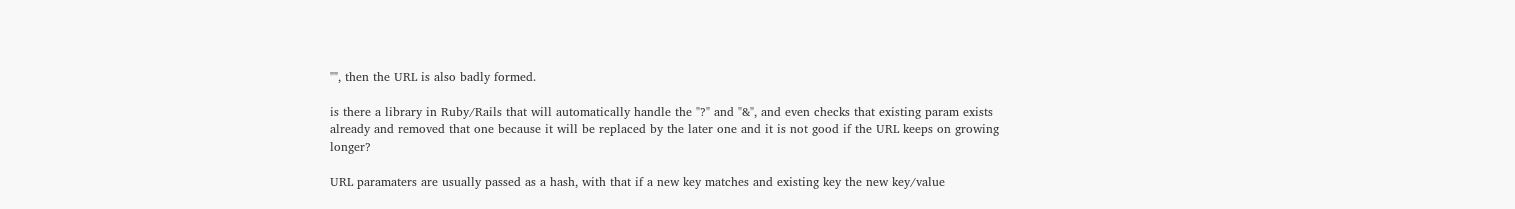"", then the URL is also badly formed.

is there a library in Ruby/Rails that will automatically handle the "?" and "&", and even checks that existing param exists already and removed that one because it will be replaced by the later one and it is not good if the URL keeps on growing longer?

URL paramaters are usually passed as a hash, with that if a new key matches and existing key the new key/value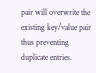pair will overwrite the existing key/value pair thus preventing duplicate entries.